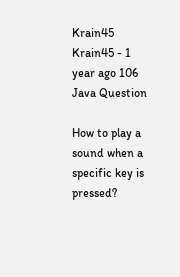Krain45 Krain45 - 1 year ago 106
Java Question

How to play a sound when a specific key is pressed?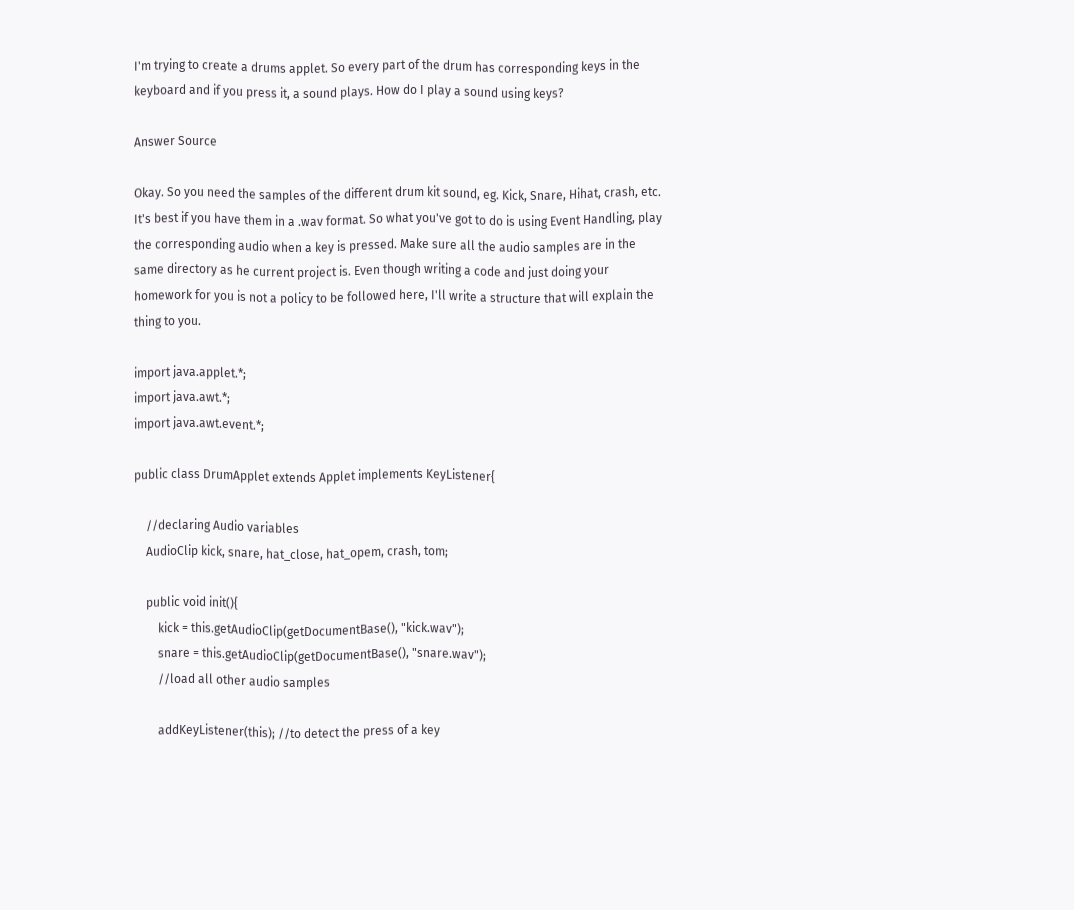I'm trying to create a drums applet. So every part of the drum has corresponding keys in the keyboard and if you press it, a sound plays. How do I play a sound using keys?

Answer Source

Okay. So you need the samples of the different drum kit sound, eg. Kick, Snare, Hihat, crash, etc. It's best if you have them in a .wav format. So what you've got to do is using Event Handling, play the corresponding audio when a key is pressed. Make sure all the audio samples are in the same directory as he current project is. Even though writing a code and just doing your homework for you is not a policy to be followed here, I'll write a structure that will explain the thing to you.

import java.applet.*;
import java.awt.*;
import java.awt.event.*;

public class DrumApplet extends Applet implements KeyListener{

    //declaring Audio variables
    AudioClip kick, snare, hat_close, hat_opem, crash, tom;

    public void init(){
        kick = this.getAudioClip(getDocumentBase(), "kick.wav");
        snare = this.getAudioClip(getDocumentBase(), "snare.wav");
        //load all other audio samples

        addKeyListener(this); //to detect the press of a key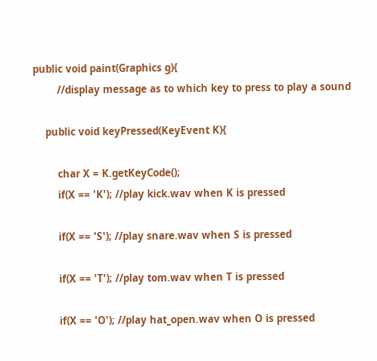public void paint(Graphics g){
        //display message as to which key to press to play a sound

    public void keyPressed(KeyEvent K){

        char X = K.getKeyCode();
        if(X == 'K'); //play kick.wav when K is pressed

        if(X == 'S'); //play snare.wav when S is pressed

        if(X == 'T'); //play tom.wav when T is pressed

        if(X == 'O'); //play hat_open.wav when O is pressed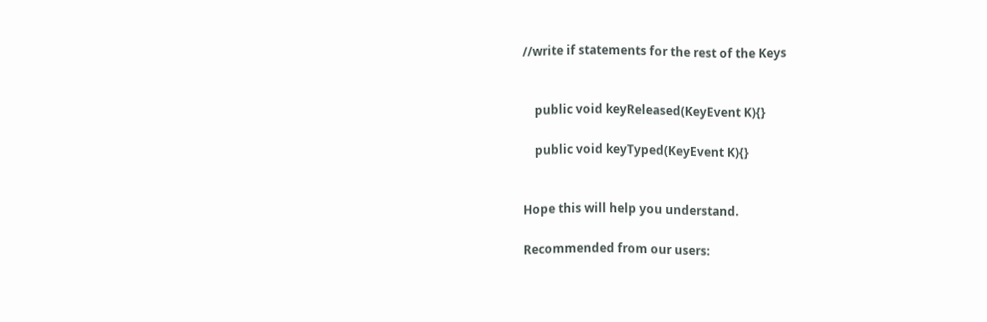//write if statements for the rest of the Keys


    public void keyReleased(KeyEvent K){}

    public void keyTyped(KeyEvent K){}


Hope this will help you understand.

Recommended from our users: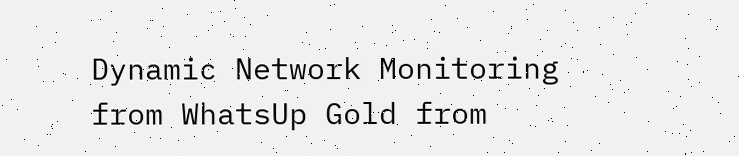Dynamic Network Monitoring from WhatsUp Gold from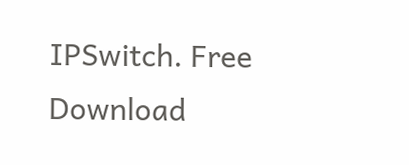IPSwitch. Free Download